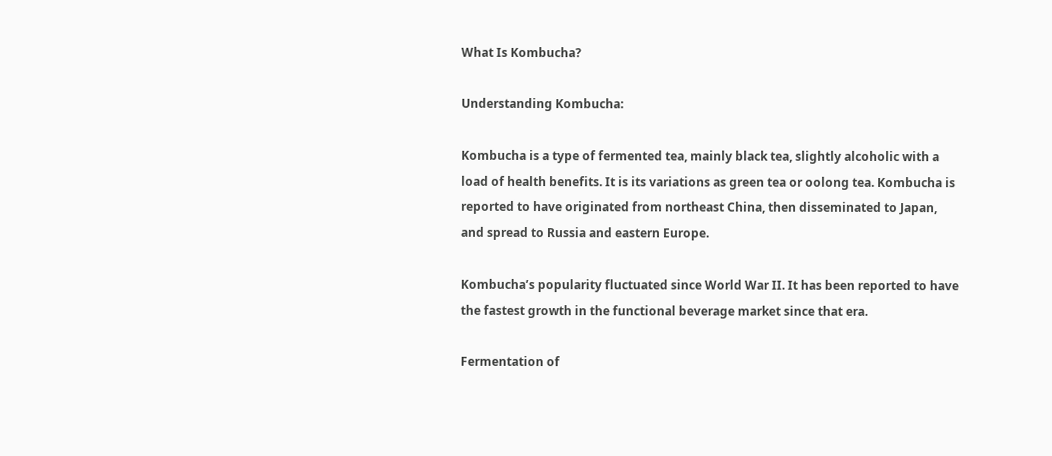What Is Kombucha?

Understanding Kombucha:

Kombucha is a type of fermented tea, mainly black tea, slightly alcoholic with a load of health benefits. It is its variations as green tea or oolong tea. Kombucha is reported to have originated from northeast China, then disseminated to Japan, and spread to Russia and eastern Europe.

Kombucha’s popularity fluctuated since World War II. It has been reported to have the fastest growth in the functional beverage market since that era.

Fermentation of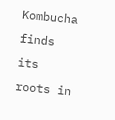Kombucha finds its roots in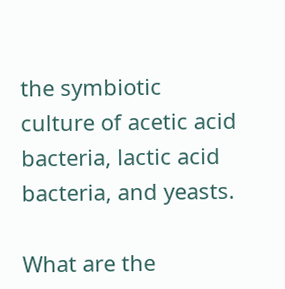the symbiotic culture of acetic acid bacteria, lactic acid bacteria, and yeasts.

What are the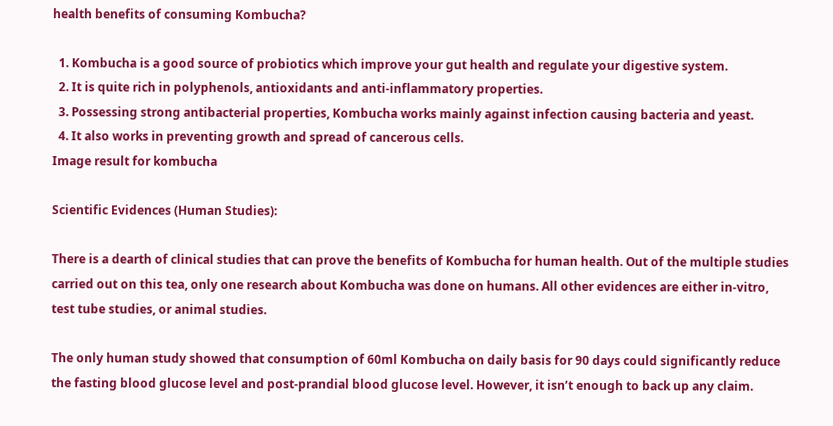health benefits of consuming Kombucha?

  1. Kombucha is a good source of probiotics which improve your gut health and regulate your digestive system.
  2. It is quite rich in polyphenols, antioxidants and anti-inflammatory properties.
  3. Possessing strong antibacterial properties, Kombucha works mainly against infection causing bacteria and yeast.
  4. It also works in preventing growth and spread of cancerous cells.
Image result for kombucha

Scientific Evidences (Human Studies):

There is a dearth of clinical studies that can prove the benefits of Kombucha for human health. Out of the multiple studies carried out on this tea, only one research about Kombucha was done on humans. All other evidences are either in-vitro, test tube studies, or animal studies.

The only human study showed that consumption of 60ml Kombucha on daily basis for 90 days could significantly reduce the fasting blood glucose level and post-prandial blood glucose level. However, it isn’t enough to back up any claim.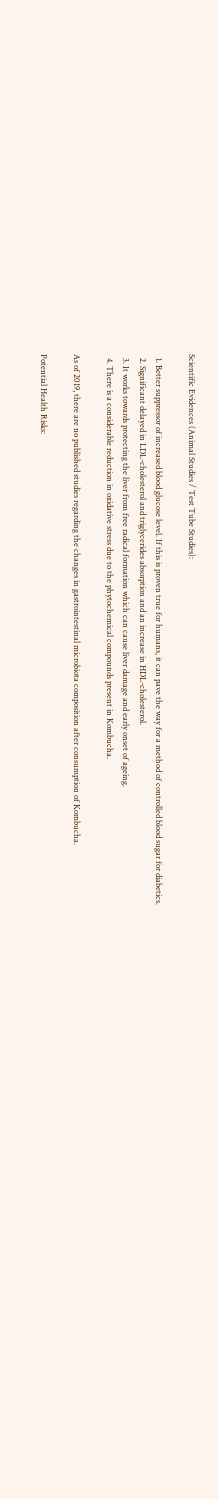Scientific Evidences (Animal Studies / Test Tube Studies):

  1. Better suppressor of increased blood glucose level. If this is proven true for humans, it can pave the way for a method of controlled blood sugar for diabetics.
  2. Significant delayed in LDL-cholesterol and triglycerides absorption and an increase in HDL-cholesterol.
  3. It works towards protecting the liver from free radical formation which can cause liver damage and early onset of ageing.
  4. There is a considerable reduction in oxidative stress due to the phytochemical compounds present in Kombucha.

As of 2019, there are no published studies regarding the changes in gastrointestinal microbiota composition after consumption of Kombucha.

Potential Health Risks: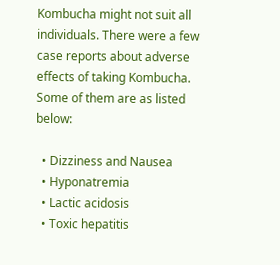Kombucha might not suit all individuals. There were a few case reports about adverse effects of taking Kombucha.  Some of them are as listed below:

  • Dizziness and Nausea
  • Hyponatremia
  • Lactic acidosis
  • Toxic hepatitis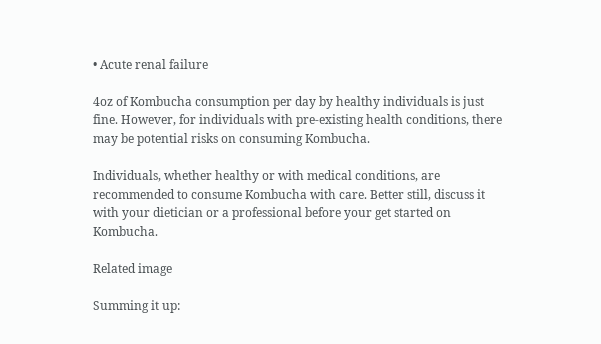• Acute renal failure

4oz of Kombucha consumption per day by healthy individuals is just fine. However, for individuals with pre-existing health conditions, there may be potential risks on consuming Kombucha.

Individuals, whether healthy or with medical conditions, are recommended to consume Kombucha with care. Better still, discuss it with your dietician or a professional before your get started on Kombucha.

Related image

Summing it up: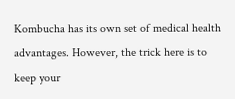Kombucha has its own set of medical health advantages. However, the trick here is to keep your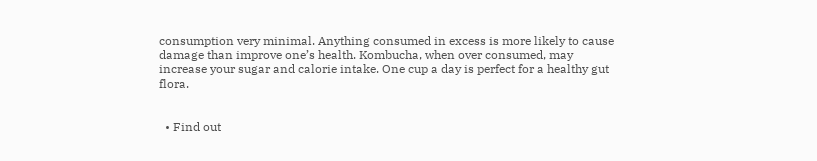consumption very minimal. Anything consumed in excess is more likely to cause damage than improve one’s health. Kombucha, when over consumed, may increase your sugar and calorie intake. One cup a day is perfect for a healthy gut flora.


  • Find out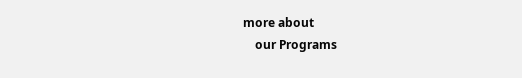more about
    our Programs